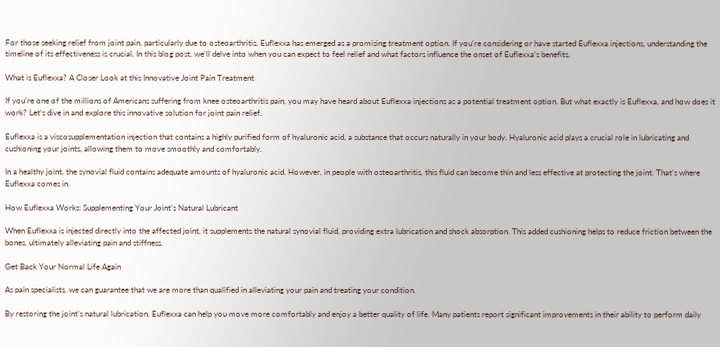For those seeking relief from joint pain, particularly due to osteoarthritis, Euflexxa has emerged as a promising treatment option. If you’re considering or have started Euflexxa injections, understanding the timeline of its effectiveness is crucial. In this blog post, we’ll delve into when you can expect to feel relief and what factors influence the onset of Euflexxa’s benefits.

What is Euflexxa? A Closer Look at this Innovative Joint Pain Treatment

If you’re one of the millions of Americans suffering from knee osteoarthritis pain, you may have heard about Euflexxa injections as a potential treatment option. But what exactly is Euflexxa, and how does it work? Let’s dive in and explore this innovative solution for joint pain relief.

Euflexxa is a viscosupplementation injection that contains a highly purified form of hyaluronic acid, a substance that occurs naturally in your body. Hyaluronic acid plays a crucial role in lubricating and cushioning your joints, allowing them to move smoothly and comfortably.

In a healthy joint, the synovial fluid contains adequate amounts of hyaluronic acid. However, in people with osteoarthritis, this fluid can become thin and less effective at protecting the joint. That’s where Euflexxa comes in.

How Euflexxa Works: Supplementing Your Joint’s Natural Lubricant

When Euflexxa is injected directly into the affected joint, it supplements the natural synovial fluid, providing extra lubrication and shock absorption. This added cushioning helps to reduce friction between the bones, ultimately alleviating pain and stiffness.

Get Back Your Normal Life Again

As pain specialists, we can guarantee that we are more than qualified in alleviating your pain and treating your condition.

By restoring the joint’s natural lubrication, Euflexxa can help you move more comfortably and enjoy a better quality of life. Many patients report significant improvements in their ability to perform daily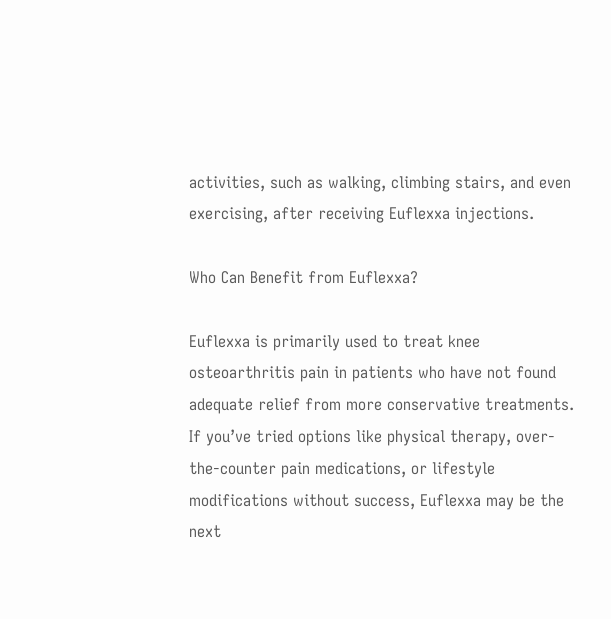activities, such as walking, climbing stairs, and even exercising, after receiving Euflexxa injections.

Who Can Benefit from Euflexxa?

Euflexxa is primarily used to treat knee osteoarthritis pain in patients who have not found adequate relief from more conservative treatments. If you’ve tried options like physical therapy, over-the-counter pain medications, or lifestyle modifications without success, Euflexxa may be the next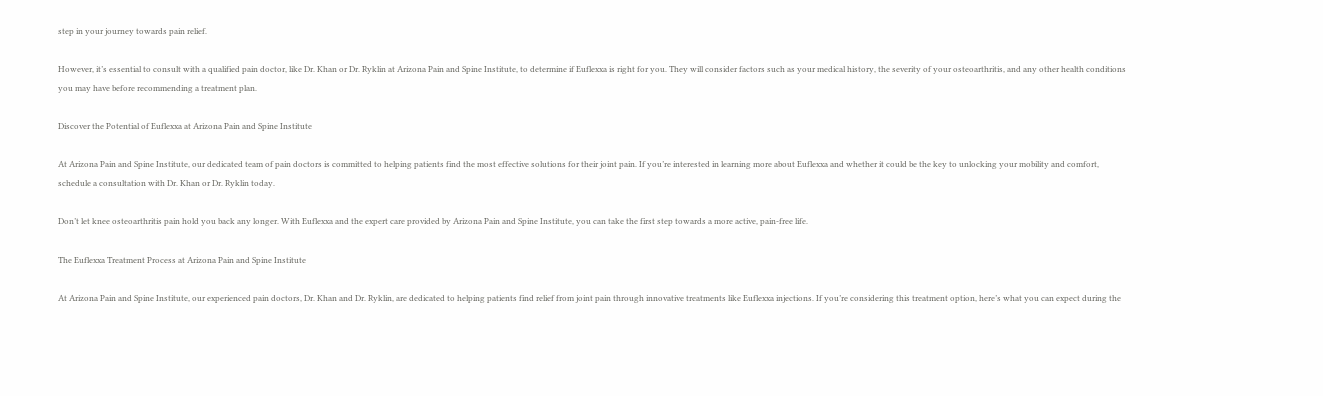step in your journey towards pain relief.

However, it’s essential to consult with a qualified pain doctor, like Dr. Khan or Dr. Ryklin at Arizona Pain and Spine Institute, to determine if Euflexxa is right for you. They will consider factors such as your medical history, the severity of your osteoarthritis, and any other health conditions you may have before recommending a treatment plan.

Discover the Potential of Euflexxa at Arizona Pain and Spine Institute

At Arizona Pain and Spine Institute, our dedicated team of pain doctors is committed to helping patients find the most effective solutions for their joint pain. If you’re interested in learning more about Euflexxa and whether it could be the key to unlocking your mobility and comfort, schedule a consultation with Dr. Khan or Dr. Ryklin today.

Don’t let knee osteoarthritis pain hold you back any longer. With Euflexxa and the expert care provided by Arizona Pain and Spine Institute, you can take the first step towards a more active, pain-free life.

The Euflexxa Treatment Process at Arizona Pain and Spine Institute

At Arizona Pain and Spine Institute, our experienced pain doctors, Dr. Khan and Dr. Ryklin, are dedicated to helping patients find relief from joint pain through innovative treatments like Euflexxa injections. If you’re considering this treatment option, here’s what you can expect during the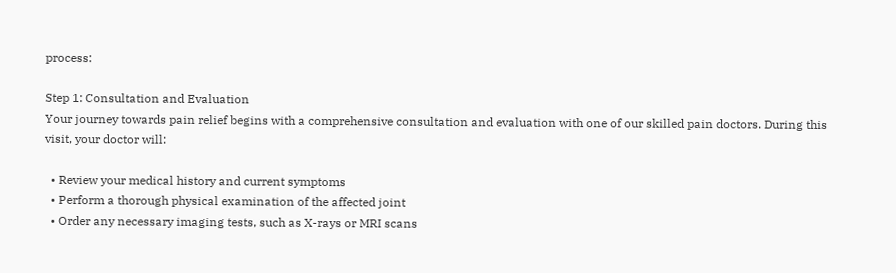process:

Step 1: Consultation and Evaluation
Your journey towards pain relief begins with a comprehensive consultation and evaluation with one of our skilled pain doctors. During this visit, your doctor will:

  • Review your medical history and current symptoms
  • Perform a thorough physical examination of the affected joint
  • Order any necessary imaging tests, such as X-rays or MRI scans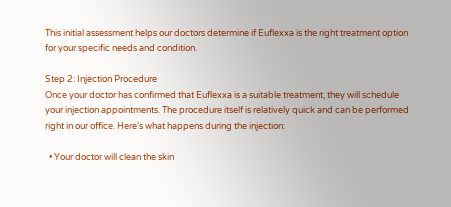This initial assessment helps our doctors determine if Euflexxa is the right treatment option for your specific needs and condition.

Step 2: Injection Procedure
Once your doctor has confirmed that Euflexxa is a suitable treatment, they will schedule your injection appointments. The procedure itself is relatively quick and can be performed right in our office. Here’s what happens during the injection:

  • Your doctor will clean the skin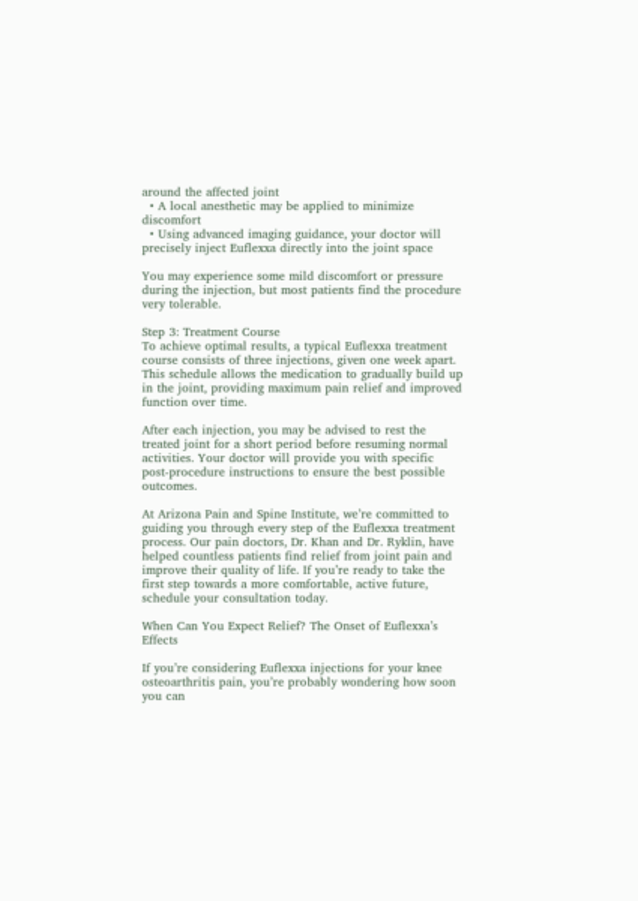around the affected joint
  • A local anesthetic may be applied to minimize discomfort
  • Using advanced imaging guidance, your doctor will precisely inject Euflexxa directly into the joint space

You may experience some mild discomfort or pressure during the injection, but most patients find the procedure very tolerable.

Step 3: Treatment Course
To achieve optimal results, a typical Euflexxa treatment course consists of three injections, given one week apart. This schedule allows the medication to gradually build up in the joint, providing maximum pain relief and improved function over time.

After each injection, you may be advised to rest the treated joint for a short period before resuming normal activities. Your doctor will provide you with specific post-procedure instructions to ensure the best possible outcomes.

At Arizona Pain and Spine Institute, we’re committed to guiding you through every step of the Euflexxa treatment process. Our pain doctors, Dr. Khan and Dr. Ryklin, have helped countless patients find relief from joint pain and improve their quality of life. If you’re ready to take the first step towards a more comfortable, active future, schedule your consultation today.

When Can You Expect Relief? The Onset of Euflexxa’s Effects

If you’re considering Euflexxa injections for your knee osteoarthritis pain, you’re probably wondering how soon you can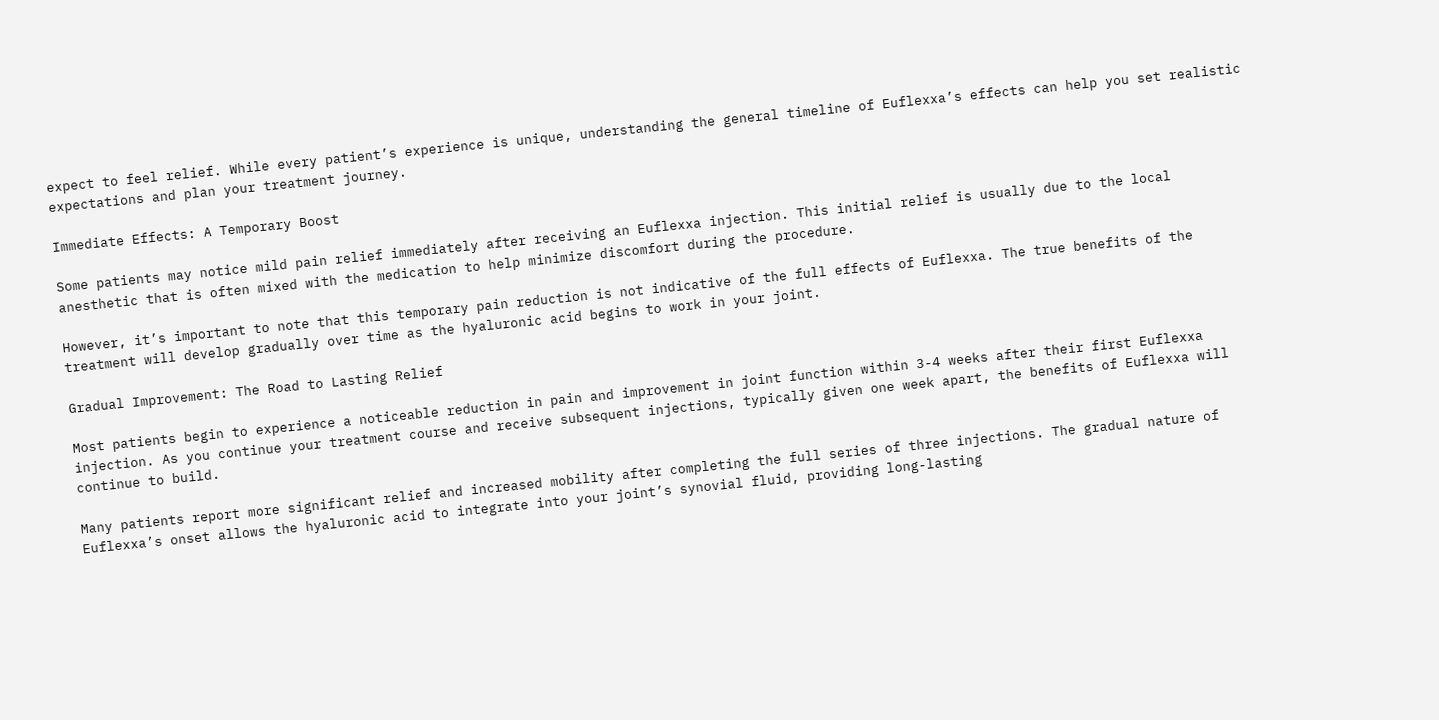expect to feel relief. While every patient’s experience is unique, understanding the general timeline of Euflexxa’s effects can help you set realistic expectations and plan your treatment journey.

Immediate Effects: A Temporary Boost

Some patients may notice mild pain relief immediately after receiving an Euflexxa injection. This initial relief is usually due to the local anesthetic that is often mixed with the medication to help minimize discomfort during the procedure.

However, it’s important to note that this temporary pain reduction is not indicative of the full effects of Euflexxa. The true benefits of the treatment will develop gradually over time as the hyaluronic acid begins to work in your joint.

Gradual Improvement: The Road to Lasting Relief

Most patients begin to experience a noticeable reduction in pain and improvement in joint function within 3-4 weeks after their first Euflexxa injection. As you continue your treatment course and receive subsequent injections, typically given one week apart, the benefits of Euflexxa will continue to build.

Many patients report more significant relief and increased mobility after completing the full series of three injections. The gradual nature of Euflexxa’s onset allows the hyaluronic acid to integrate into your joint’s synovial fluid, providing long-lasting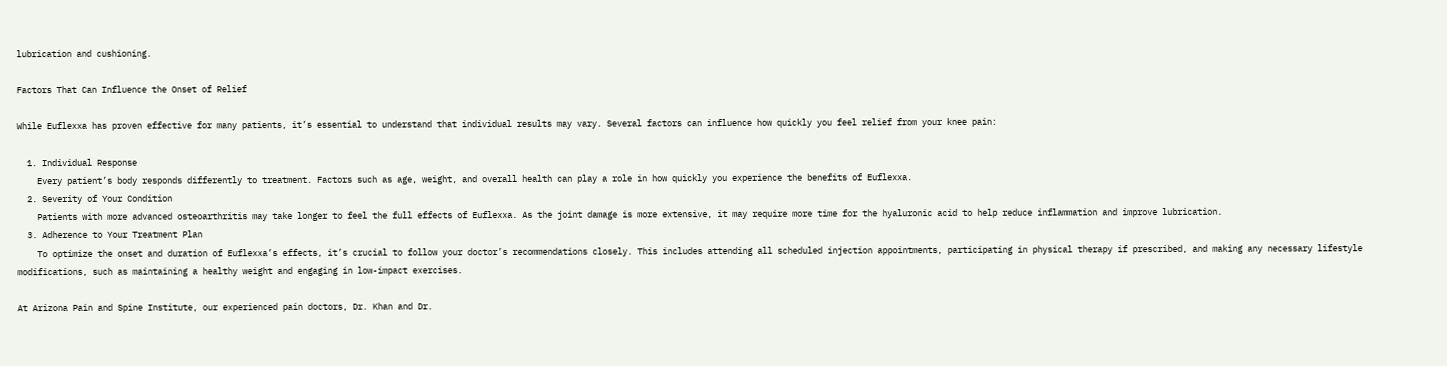lubrication and cushioning.

Factors That Can Influence the Onset of Relief

While Euflexxa has proven effective for many patients, it’s essential to understand that individual results may vary. Several factors can influence how quickly you feel relief from your knee pain:

  1. Individual Response
    Every patient’s body responds differently to treatment. Factors such as age, weight, and overall health can play a role in how quickly you experience the benefits of Euflexxa.
  2. Severity of Your Condition
    Patients with more advanced osteoarthritis may take longer to feel the full effects of Euflexxa. As the joint damage is more extensive, it may require more time for the hyaluronic acid to help reduce inflammation and improve lubrication.
  3. Adherence to Your Treatment Plan
    To optimize the onset and duration of Euflexxa’s effects, it’s crucial to follow your doctor’s recommendations closely. This includes attending all scheduled injection appointments, participating in physical therapy if prescribed, and making any necessary lifestyle modifications, such as maintaining a healthy weight and engaging in low-impact exercises.

At Arizona Pain and Spine Institute, our experienced pain doctors, Dr. Khan and Dr.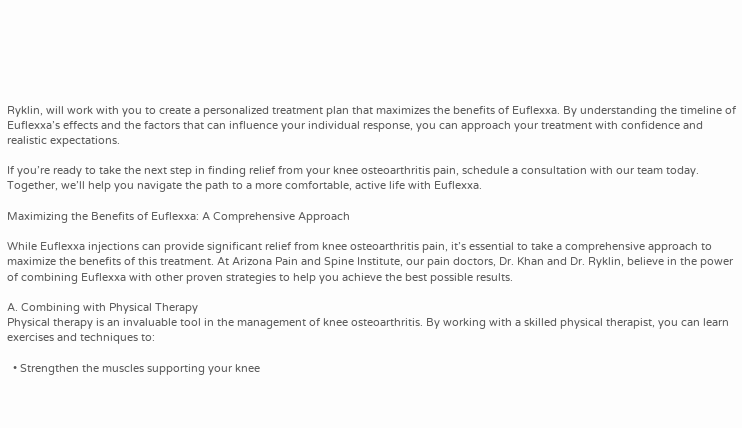Ryklin, will work with you to create a personalized treatment plan that maximizes the benefits of Euflexxa. By understanding the timeline of Euflexxa’s effects and the factors that can influence your individual response, you can approach your treatment with confidence and realistic expectations.

If you’re ready to take the next step in finding relief from your knee osteoarthritis pain, schedule a consultation with our team today. Together, we’ll help you navigate the path to a more comfortable, active life with Euflexxa.

Maximizing the Benefits of Euflexxa: A Comprehensive Approach

While Euflexxa injections can provide significant relief from knee osteoarthritis pain, it’s essential to take a comprehensive approach to maximize the benefits of this treatment. At Arizona Pain and Spine Institute, our pain doctors, Dr. Khan and Dr. Ryklin, believe in the power of combining Euflexxa with other proven strategies to help you achieve the best possible results.

A. Combining with Physical Therapy
Physical therapy is an invaluable tool in the management of knee osteoarthritis. By working with a skilled physical therapist, you can learn exercises and techniques to:

  • Strengthen the muscles supporting your knee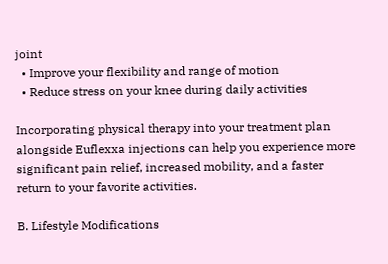joint
  • Improve your flexibility and range of motion
  • Reduce stress on your knee during daily activities

Incorporating physical therapy into your treatment plan alongside Euflexxa injections can help you experience more significant pain relief, increased mobility, and a faster return to your favorite activities.

B. Lifestyle Modifications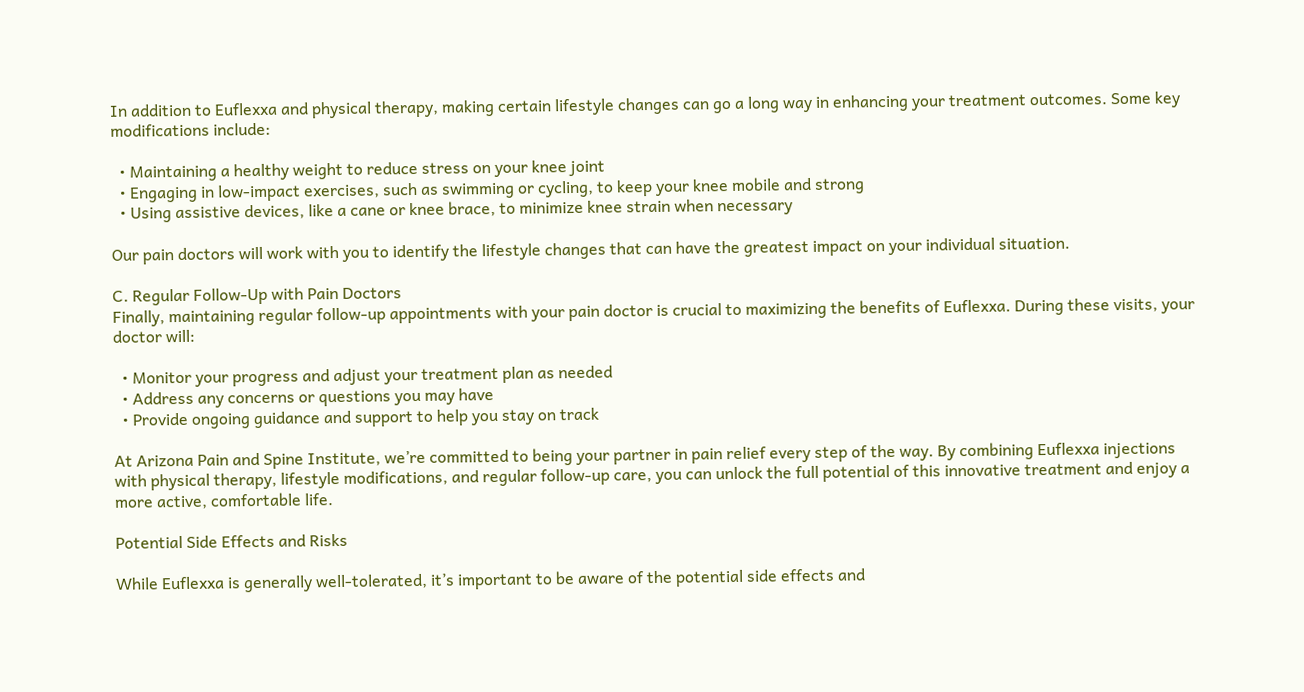In addition to Euflexxa and physical therapy, making certain lifestyle changes can go a long way in enhancing your treatment outcomes. Some key modifications include:

  • Maintaining a healthy weight to reduce stress on your knee joint
  • Engaging in low-impact exercises, such as swimming or cycling, to keep your knee mobile and strong
  • Using assistive devices, like a cane or knee brace, to minimize knee strain when necessary

Our pain doctors will work with you to identify the lifestyle changes that can have the greatest impact on your individual situation.

C. Regular Follow-Up with Pain Doctors
Finally, maintaining regular follow-up appointments with your pain doctor is crucial to maximizing the benefits of Euflexxa. During these visits, your doctor will:

  • Monitor your progress and adjust your treatment plan as needed
  • Address any concerns or questions you may have
  • Provide ongoing guidance and support to help you stay on track

At Arizona Pain and Spine Institute, we’re committed to being your partner in pain relief every step of the way. By combining Euflexxa injections with physical therapy, lifestyle modifications, and regular follow-up care, you can unlock the full potential of this innovative treatment and enjoy a more active, comfortable life.

Potential Side Effects and Risks

While Euflexxa is generally well-tolerated, it’s important to be aware of the potential side effects and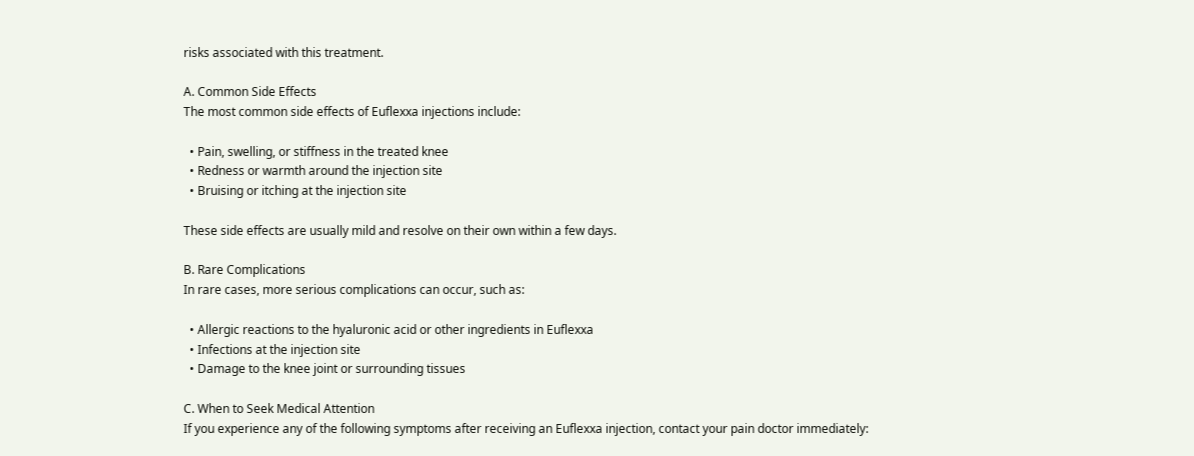risks associated with this treatment.

A. Common Side Effects
The most common side effects of Euflexxa injections include:

  • Pain, swelling, or stiffness in the treated knee
  • Redness or warmth around the injection site
  • Bruising or itching at the injection site

These side effects are usually mild and resolve on their own within a few days.

B. Rare Complications
In rare cases, more serious complications can occur, such as:

  • Allergic reactions to the hyaluronic acid or other ingredients in Euflexxa
  • Infections at the injection site
  • Damage to the knee joint or surrounding tissues

C. When to Seek Medical Attention
If you experience any of the following symptoms after receiving an Euflexxa injection, contact your pain doctor immediately: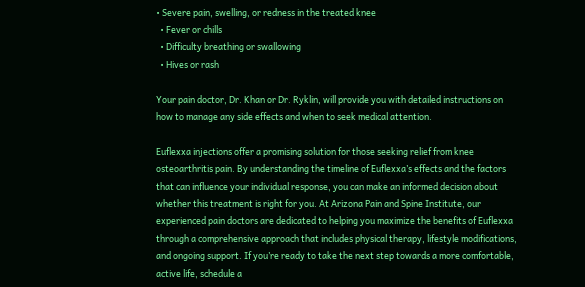• Severe pain, swelling, or redness in the treated knee
  • Fever or chills
  • Difficulty breathing or swallowing
  • Hives or rash

Your pain doctor, Dr. Khan or Dr. Ryklin, will provide you with detailed instructions on how to manage any side effects and when to seek medical attention.

Euflexxa injections offer a promising solution for those seeking relief from knee osteoarthritis pain. By understanding the timeline of Euflexxa’s effects and the factors that can influence your individual response, you can make an informed decision about whether this treatment is right for you. At Arizona Pain and Spine Institute, our experienced pain doctors are dedicated to helping you maximize the benefits of Euflexxa through a comprehensive approach that includes physical therapy, lifestyle modifications, and ongoing support. If you’re ready to take the next step towards a more comfortable, active life, schedule a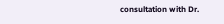consultation with Dr.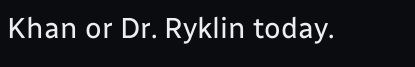Khan or Dr. Ryklin today.